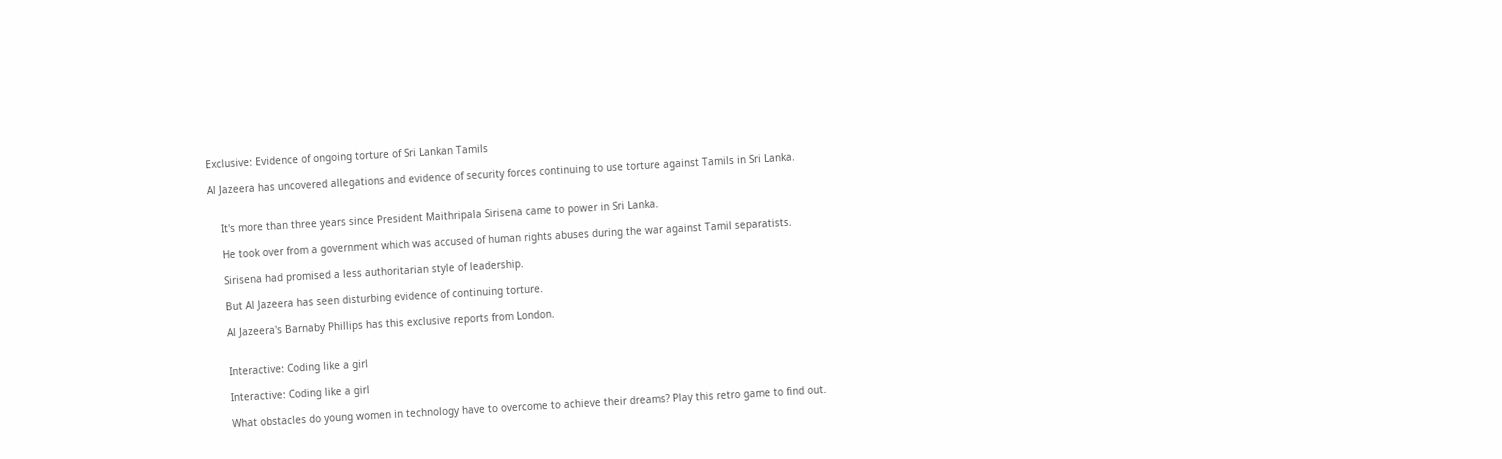Exclusive: Evidence of ongoing torture of Sri Lankan Tamils

Al Jazeera has uncovered allegations and evidence of security forces continuing to use torture against Tamils in Sri Lanka.


    It's more than three years since President Maithripala Sirisena came to power in Sri Lanka.

    He took over from a government which was accused of human rights abuses during the war against Tamil separatists.

    Sirisena had promised a less authoritarian style of leadership.

    But Al Jazeera has seen disturbing evidence of continuing torture.

    Al Jazeera's Barnaby Phillips has this exclusive reports from London.


    Interactive: Coding like a girl

    Interactive: Coding like a girl

    What obstacles do young women in technology have to overcome to achieve their dreams? Play this retro game to find out.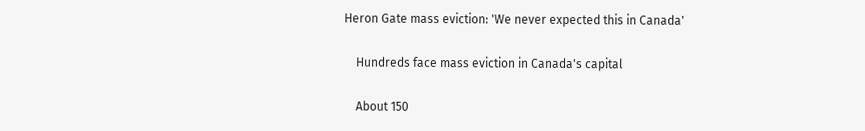Heron Gate mass eviction: 'We never expected this in Canada'

    Hundreds face mass eviction in Canada's capital

    About 150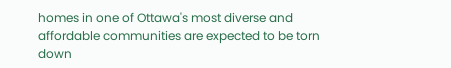homes in one of Ottawa's most diverse and affordable communities are expected to be torn down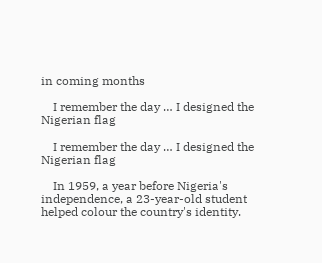in coming months

    I remember the day … I designed the Nigerian flag

    I remember the day … I designed the Nigerian flag

    In 1959, a year before Nigeria's independence, a 23-year-old student helped colour the country's identity.